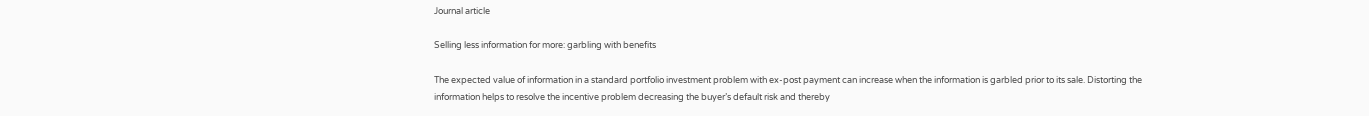Journal article

Selling less information for more: garbling with benefits

The expected value of information in a standard portfolio investment problem with ex-post payment can increase when the information is garbled prior to its sale. Distorting the information helps to resolve the incentive problem decreasing the buyer’s default risk and thereby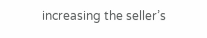increasing the seller’s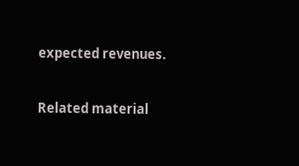expected revenues.

Related material